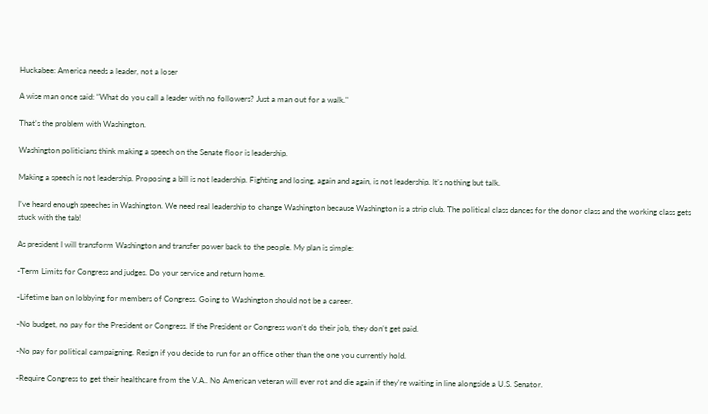Huckabee: America needs a leader, not a loser

A wise man once said: “What do you call a leader with no followers? Just a man out for a walk."

That’s the problem with Washington.

Washington politicians think making a speech on the Senate floor is leadership.

Making a speech is not leadership. Proposing a bill is not leadership. Fighting and losing, again and again, is not leadership. It’s nothing but talk.

I’ve heard enough speeches in Washington. We need real leadership to change Washington because Washington is a strip club. The political class dances for the donor class and the working class gets stuck with the tab!

As president I will transform Washington and transfer power back to the people. My plan is simple:

-Term Limits for Congress and judges. Do your service and return home.

-Lifetime ban on lobbying for members of Congress. Going to Washington should not be a career.

-No budget, no pay for the President or Congress. If the President or Congress won’t do their job, they don’t get paid.

-No pay for political campaigning. Resign if you decide to run for an office other than the one you currently hold.

-Require Congress to get their healthcare from the V.A.. No American veteran will ever rot and die again if they're waiting in line alongside a U.S. Senator.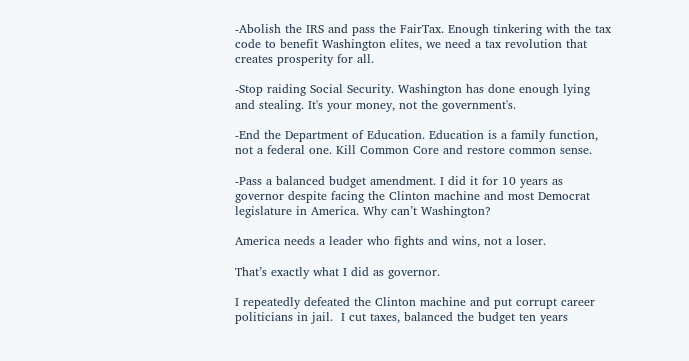-Abolish the IRS and pass the FairTax. Enough tinkering with the tax code to benefit Washington elites, we need a tax revolution that creates prosperity for all.

-Stop raiding Social Security. Washington has done enough lying and stealing. It's your money, not the government's.

-End the Department of Education. Education is a family function, not a federal one. Kill Common Core and restore common sense.

-Pass a balanced budget amendment. I did it for 10 years as governor despite facing the Clinton machine and most Democrat legislature in America. Why can’t Washington?

America needs a leader who fights and wins, not a loser.

That’s exactly what I did as governor.

I repeatedly defeated the Clinton machine and put corrupt career politicians in jail.  I cut taxes, balanced the budget ten years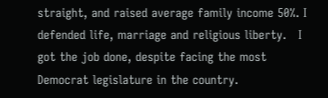straight, and raised average family income 50%. I defended life, marriage and religious liberty.   I got the job done, despite facing the most Democrat legislature in the country.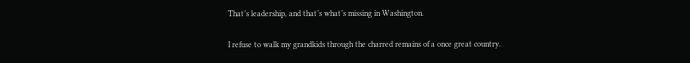That’s leadership, and that’s what’s missing in Washington.

I refuse to walk my grandkids through the charred remains of a once great country.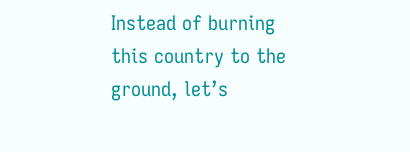Instead of burning this country to the ground, let’s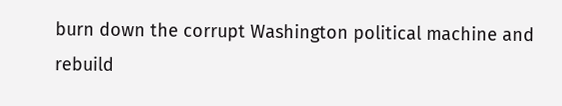burn down the corrupt Washington political machine and rebuild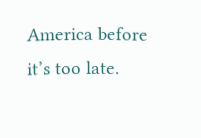America before it’s too late.